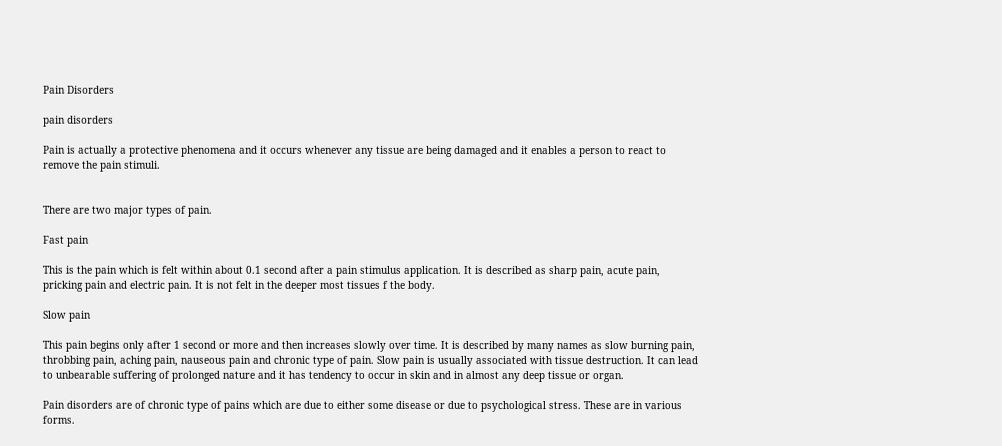Pain Disorders

pain disorders

Pain is actually a protective phenomena and it occurs whenever any tissue are being damaged and it enables a person to react to remove the pain stimuli.


There are two major types of pain.

Fast pain

This is the pain which is felt within about 0.1 second after a pain stimulus application. It is described as sharp pain, acute pain, pricking pain and electric pain. It is not felt in the deeper most tissues f the body.

Slow pain

This pain begins only after 1 second or more and then increases slowly over time. It is described by many names as slow burning pain, throbbing pain, aching pain, nauseous pain and chronic type of pain. Slow pain is usually associated with tissue destruction. It can lead to unbearable suffering of prolonged nature and it has tendency to occur in skin and in almost any deep tissue or organ.

Pain disorders are of chronic type of pains which are due to either some disease or due to psychological stress. These are in various forms.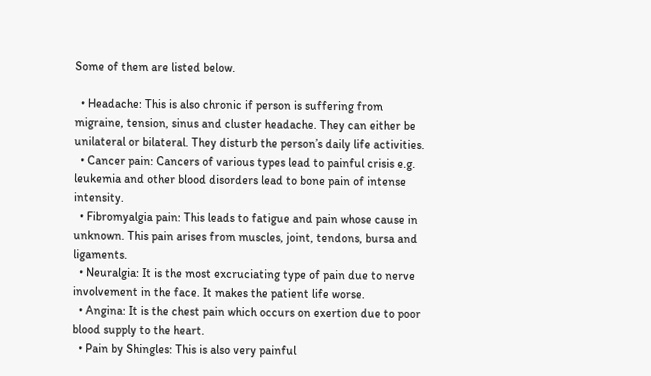Some of them are listed below.

  • Headache: This is also chronic if person is suffering from migraine, tension, sinus and cluster headache. They can either be unilateral or bilateral. They disturb the person’s daily life activities.
  • Cancer pain: Cancers of various types lead to painful crisis e.g. leukemia and other blood disorders lead to bone pain of intense intensity.
  • Fibromyalgia pain: This leads to fatigue and pain whose cause in unknown. This pain arises from muscles, joint, tendons, bursa and ligaments.
  • Neuralgia: It is the most excruciating type of pain due to nerve involvement in the face. It makes the patient life worse.
  • Angina: It is the chest pain which occurs on exertion due to poor blood supply to the heart.
  • Pain by Shingles: This is also very painful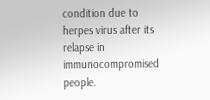condition due to herpes virus after its relapse in immunocompromised people.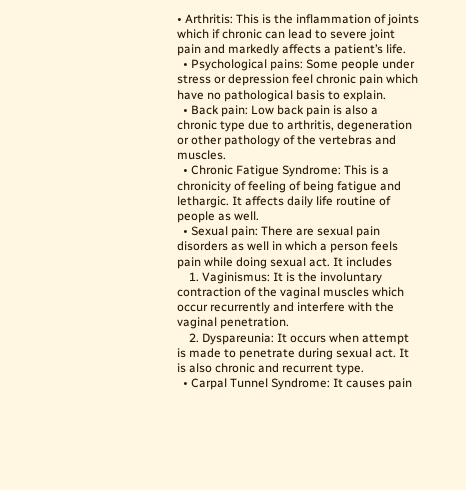• Arthritis: This is the inflammation of joints which if chronic can lead to severe joint pain and markedly affects a patient’s life.
  • Psychological pains: Some people under stress or depression feel chronic pain which have no pathological basis to explain.
  • Back pain: Low back pain is also a chronic type due to arthritis, degeneration or other pathology of the vertebras and muscles.
  • Chronic Fatigue Syndrome: This is a chronicity of feeling of being fatigue and lethargic. It affects daily life routine of people as well.
  • Sexual pain: There are sexual pain disorders as well in which a person feels pain while doing sexual act. It includes
    1. Vaginismus: It is the involuntary contraction of the vaginal muscles which occur recurrently and interfere with the vaginal penetration.
    2. Dyspareunia: It occurs when attempt is made to penetrate during sexual act. It is also chronic and recurrent type.
  • Carpal Tunnel Syndrome: It causes pain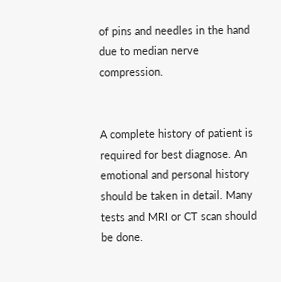of pins and needles in the hand due to median nerve compression.


A complete history of patient is required for best diagnose. An emotional and personal history should be taken in detail. Many tests and MRI or CT scan should be done.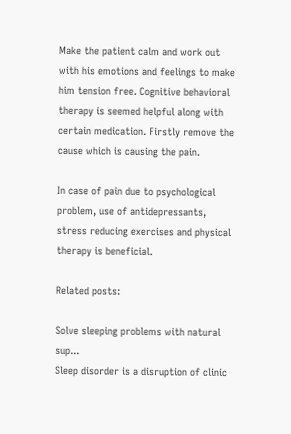Make the patient calm and work out with his emotions and feelings to make him tension free. Cognitive behavioral therapy is seemed helpful along with certain medication. Firstly remove the cause which is causing the pain.

In case of pain due to psychological problem, use of antidepressants, stress reducing exercises and physical therapy is beneficial.

Related posts:

Solve sleeping problems with natural sup...
Sleep disorder is a disruption of clinic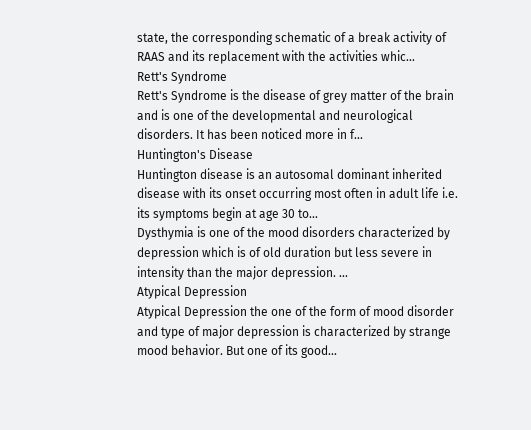state, the corresponding schematic of a break activity of RAAS and its replacement with the activities whic...
Rett's Syndrome
Rett's Syndrome is the disease of grey matter of the brain and is one of the developmental and neurological disorders. It has been noticed more in f...
Huntington's Disease
Huntington disease is an autosomal dominant inherited disease with its onset occurring most often in adult life i.e. its symptoms begin at age 30 to...
Dysthymia is one of the mood disorders characterized by depression which is of old duration but less severe in intensity than the major depression. ...
Atypical Depression
Atypical Depression the one of the form of mood disorder and type of major depression is characterized by strange mood behavior. But one of its good...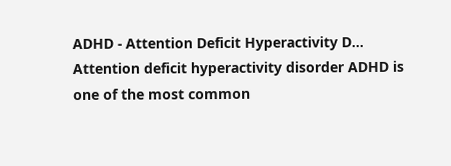ADHD - Attention Deficit Hyperactivity D...
Attention deficit hyperactivity disorder ADHD is one of the most common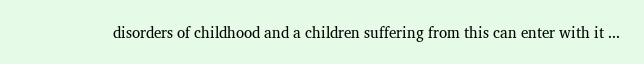disorders of childhood and a children suffering from this can enter with it ...